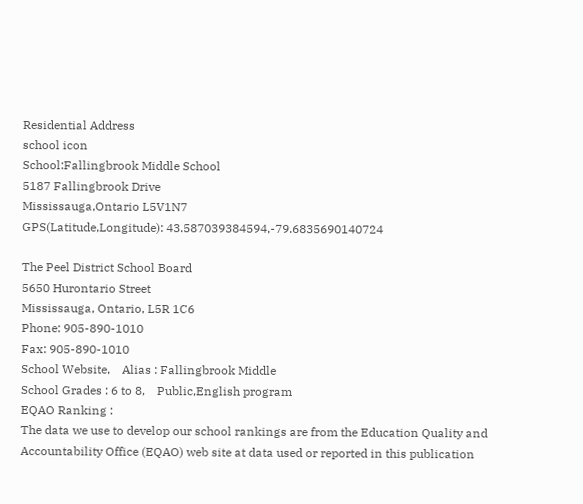Residential Address
school icon
School:Fallingbrook Middle School
5187 Fallingbrook Drive
Mississauga,Ontario L5V1N7
GPS(Latitude,Longitude): 43.587039384594,-79.6835690140724

The Peel District School Board
5650 Hurontario Street
Mississauga, Ontario, L5R 1C6
Phone: 905-890-1010
Fax: 905-890-1010
School Website,    Alias : Fallingbrook Middle
School Grades : 6 to 8,    Public,English program
EQAO Ranking :
The data we use to develop our school rankings are from the Education Quality and Accountability Office (EQAO) web site at data used or reported in this publication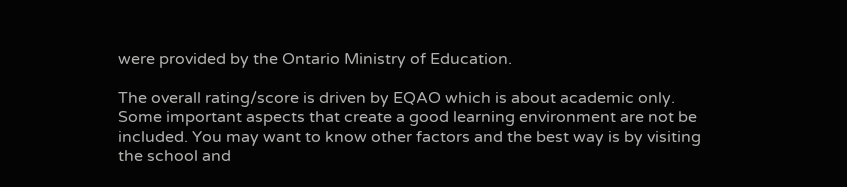were provided by the Ontario Ministry of Education.

The overall rating/score is driven by EQAO which is about academic only. Some important aspects that create a good learning environment are not be included. You may want to know other factors and the best way is by visiting the school and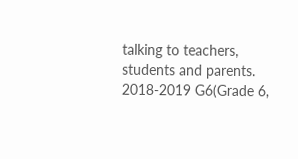talking to teachers, students and parents.
2018-2019 G6(Grade 6,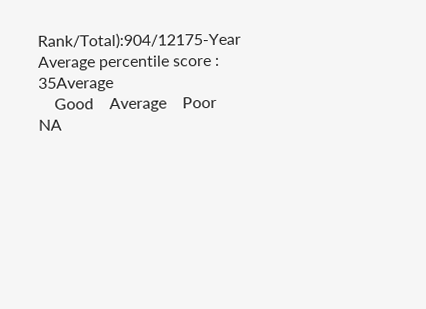Rank/Total):904/12175-Year Average percentile score : 35Average
    Good    Average    Poor    NA